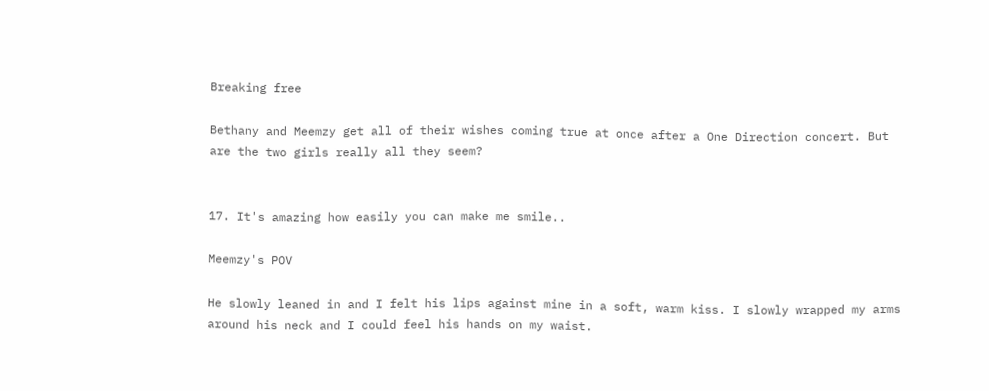Breaking free

Bethany and Meemzy get all of their wishes coming true at once after a One Direction concert. But are the two girls really all they seem?


17. It's amazing how easily you can make me smile..

Meemzy's POV

He slowly leaned in and I felt his lips against mine in a soft, warm kiss. I slowly wrapped my arms around his neck and I could feel his hands on my waist.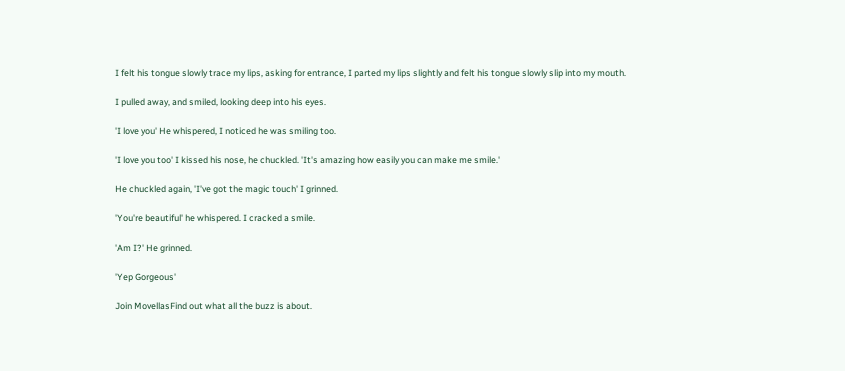I felt his tongue slowly trace my lips, asking for entrance, I parted my lips slightly and felt his tongue slowly slip into my mouth.

I pulled away, and smiled, looking deep into his eyes.

'I love you' He whispered, I noticed he was smiling too.

'I love you too' I kissed his nose, he chuckled. 'It's amazing how easily you can make me smile.'

He chuckled again, 'I've got the magic touch' I grinned.

'You're beautiful' he whispered. I cracked a smile.

'Am I?' He grinned.

'Yep Gorgeous'

Join MovellasFind out what all the buzz is about.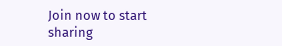Join now to start sharing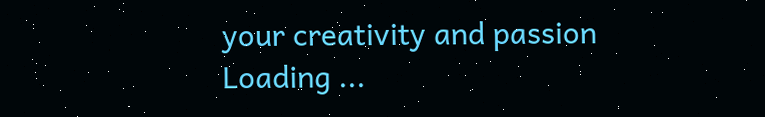your creativity and passion
Loading ...